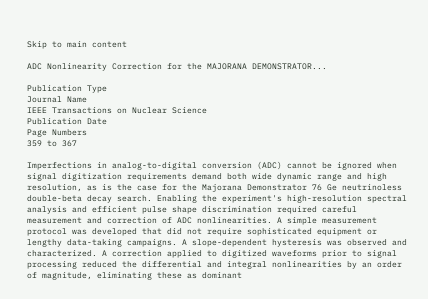Skip to main content

ADC Nonlinearity Correction for the MAJORANA DEMONSTRATOR...

Publication Type
Journal Name
IEEE Transactions on Nuclear Science
Publication Date
Page Numbers
359 to 367

Imperfections in analog-to-digital conversion (ADC) cannot be ignored when signal digitization requirements demand both wide dynamic range and high resolution, as is the case for the Majorana Demonstrator 76 Ge neutrinoless double-beta decay search. Enabling the experiment's high-resolution spectral analysis and efficient pulse shape discrimination required careful measurement and correction of ADC nonlinearities. A simple measurement protocol was developed that did not require sophisticated equipment or lengthy data-taking campaigns. A slope-dependent hysteresis was observed and characterized. A correction applied to digitized waveforms prior to signal processing reduced the differential and integral nonlinearities by an order of magnitude, eliminating these as dominant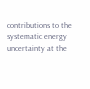contributions to the systematic energy uncertainty at the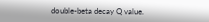double-beta decay Q value.